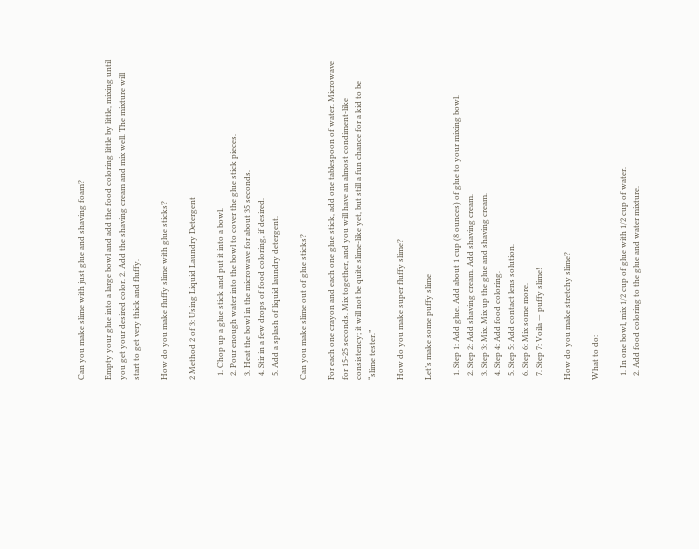Can you make slime with just glue and shaving foam?

Empty your glue into a large bowl and add the food coloring little by little, mixing until you get your desired color. 2. Add the shaving cream and mix well. The mixture will start to get very thick and fluffy.

How do you make fluffy slime with glue sticks?

2 Method 2 of 3: Using Liquid Laundry Detergent

  1. Chop up a glue stick and put it into a bowl.
  2. Pour enough water into the bowl to cover the glue stick pieces.
  3. Heat the bowl in the microwave for about 35 seconds.
  4. Stir in a few drops of food coloring, if desired.
  5. Add a splash of liquid laundry detergent.

Can you make slime out of glue sticks?

For each one crayon and each one glue stick, add one tablespoon of water. Microwave for 15-25 seconds. Mix together, and you will have an almost condiment-like consistency; it will not be quite slime-like yet, but still a fun chance for a kid to be “slime tester.”

How do you make super fluffy slime?

Let’s make some puffy slime

  1. Step 1: Add glue. Add about 1 cup (8 ounces) of glue to your mixing bowl.
  2. Step 2: Add shaving cream. Add shaving cream.
  3. Step 3: Mix. Mix up the glue and shaving cream.
  4. Step 4: Add food coloring.
  5. Step 5: Add contact lens solution.
  6. Step 6: Mix some more.
  7. Step 7: Voila — puffy slime!

How do you make stretchy slime?

What to do:

  1. In one bowl, mix 1/2 cup of glue with 1/2 cup of water.
  2. Add food coloring to the glue and water mixture.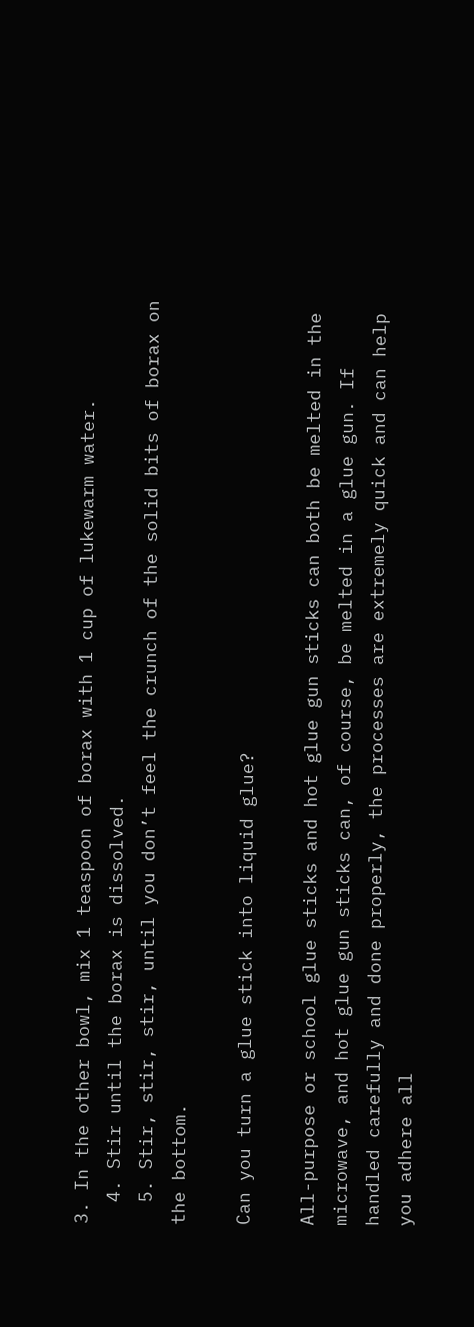3. In the other bowl, mix 1 teaspoon of borax with 1 cup of lukewarm water.
  4. Stir until the borax is dissolved.
  5. Stir, stir, stir, until you don’t feel the crunch of the solid bits of borax on the bottom.

Can you turn a glue stick into liquid glue?

All-purpose or school glue sticks and hot glue gun sticks can both be melted in the microwave, and hot glue gun sticks can, of course, be melted in a glue gun. If handled carefully and done properly, the processes are extremely quick and can help you adhere all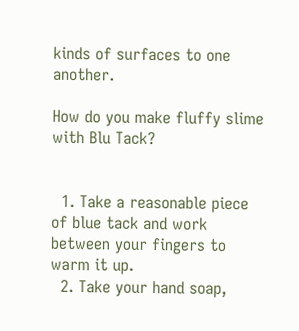kinds of surfaces to one another.

How do you make fluffy slime with Blu Tack?


  1. Take a reasonable piece of blue tack and work between your fingers to warm it up.
  2. Take your hand soap,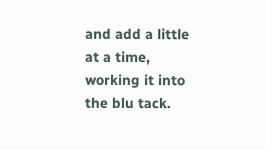and add a little at a time, working it into the blu tack.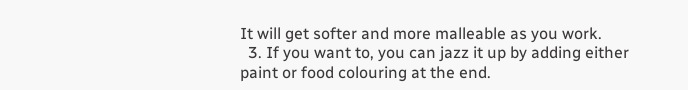It will get softer and more malleable as you work.
  3. If you want to, you can jazz it up by adding either paint or food colouring at the end.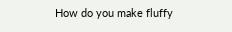How do you make fluffy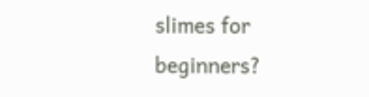slimes for beginners?